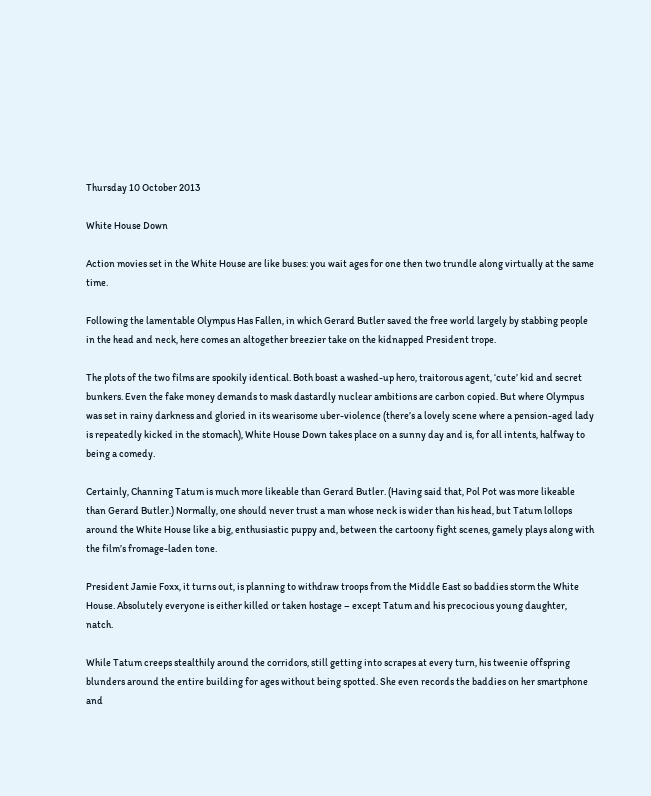Thursday 10 October 2013

White House Down

Action movies set in the White House are like buses: you wait ages for one then two trundle along virtually at the same time.

Following the lamentable Olympus Has Fallen, in which Gerard Butler saved the free world largely by stabbing people in the head and neck, here comes an altogether breezier take on the kidnapped President trope.

The plots of the two films are spookily identical. Both boast a washed-up hero, traitorous agent, ‘cute’ kid and secret bunkers. Even the fake money demands to mask dastardly nuclear ambitions are carbon copied. But where Olympus was set in rainy darkness and gloried in its wearisome uber-violence (there’s a lovely scene where a pension-aged lady is repeatedly kicked in the stomach), White House Down takes place on a sunny day and is, for all intents, halfway to being a comedy.

Certainly, Channing Tatum is much more likeable than Gerard Butler. (Having said that, Pol Pot was more likeable than Gerard Butler.) Normally, one should never trust a man whose neck is wider than his head, but Tatum lollops around the White House like a big, enthusiastic puppy and, between the cartoony fight scenes, gamely plays along with the film’s fromage-laden tone.

President Jamie Foxx, it turns out, is planning to withdraw troops from the Middle East so baddies storm the White House. Absolutely everyone is either killed or taken hostage – except Tatum and his precocious young daughter, natch.

While Tatum creeps stealthily around the corridors, still getting into scrapes at every turn, his tweenie offspring blunders around the entire building for ages without being spotted. She even records the baddies on her smartphone and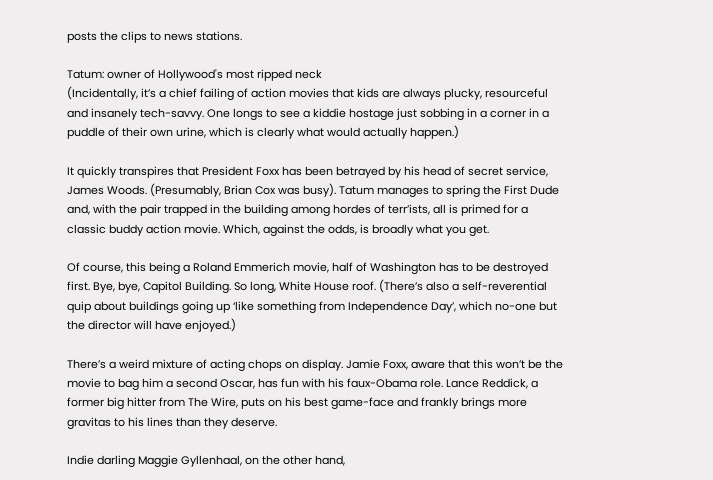posts the clips to news stations.

Tatum: owner of Hollywood's most ripped neck
(Incidentally, it’s a chief failing of action movies that kids are always plucky, resourceful and insanely tech-savvy. One longs to see a kiddie hostage just sobbing in a corner in a puddle of their own urine, which is clearly what would actually happen.)

It quickly transpires that President Foxx has been betrayed by his head of secret service, James Woods. (Presumably, Brian Cox was busy). Tatum manages to spring the First Dude and, with the pair trapped in the building among hordes of terr’ists, all is primed for a classic buddy action movie. Which, against the odds, is broadly what you get.

Of course, this being a Roland Emmerich movie, half of Washington has to be destroyed first. Bye, bye, Capitol Building. So long, White House roof. (There’s also a self-reverential quip about buildings going up ‘like something from Independence Day’, which no-one but the director will have enjoyed.)

There’s a weird mixture of acting chops on display. Jamie Foxx, aware that this won’t be the movie to bag him a second Oscar, has fun with his faux-Obama role. Lance Reddick, a former big hitter from The Wire, puts on his best game-face and frankly brings more gravitas to his lines than they deserve.

Indie darling Maggie Gyllenhaal, on the other hand,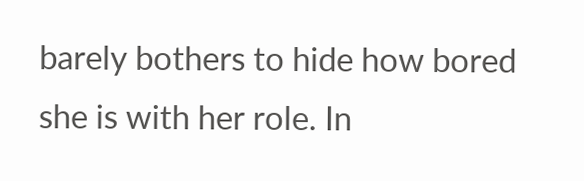barely bothers to hide how bored she is with her role. In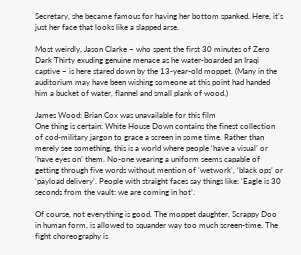Secretary, she became famous for having her bottom spanked. Here, it’s just her face that looks like a slapped arse.

Most weirdly, Jason Clarke – who spent the first 30 minutes of Zero Dark Thirty exuding genuine menace as he water-boarded an Iraqi captive – is here stared down by the 13-year-old moppet. (Many in the auditorium may have been wishing someone at this point had handed him a bucket of water, flannel and small plank of wood.)

James Wood: Brian Cox was unavailable for this film
One thing is certain: White House Down contains the finest collection of cod-military jargon to grace a screen in some time. Rather than merely see something, this is a world where people ‘have a visual’ or ‘have eyes on’ them. No-one wearing a uniform seems capable of getting through five words without mention of ‘wetwork’, ‘black ops’ or ‘payload delivery’. People with straight faces say things like: ‘Eagle is 30 seconds from the vault: we are coming in hot’.

Of course, not everything is good. The moppet daughter, Scrappy Doo in human form, is allowed to squander way too much screen-time. The fight choreography is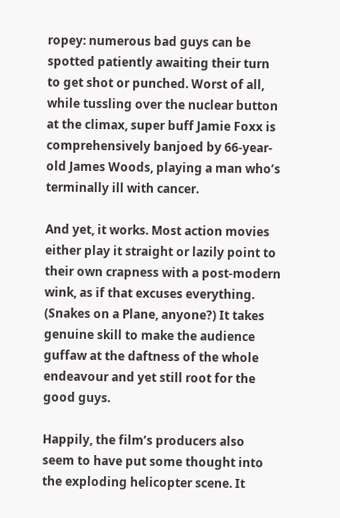ropey: numerous bad guys can be spotted patiently awaiting their turn to get shot or punched. Worst of all, while tussling over the nuclear button at the climax, super buff Jamie Foxx is comprehensively banjoed by 66-year-old James Woods, playing a man who’s terminally ill with cancer.

And yet, it works. Most action movies either play it straight or lazily point to their own crapness with a post-modern wink, as if that excuses everything. (Snakes on a Plane, anyone?) It takes genuine skill to make the audience guffaw at the daftness of the whole endeavour and yet still root for the good guys.

Happily, the film’s producers also seem to have put some thought into the exploding helicopter scene. It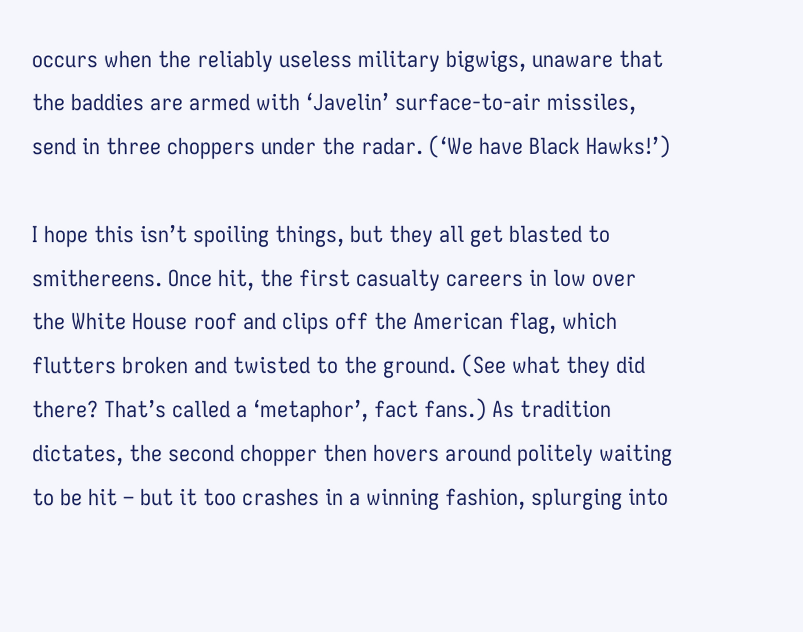occurs when the reliably useless military bigwigs, unaware that the baddies are armed with ‘Javelin’ surface-to-air missiles, send in three choppers under the radar. (‘We have Black Hawks!’)

I hope this isn’t spoiling things, but they all get blasted to smithereens. Once hit, the first casualty careers in low over the White House roof and clips off the American flag, which flutters broken and twisted to the ground. (See what they did there? That’s called a ‘metaphor’, fact fans.) As tradition dictates, the second chopper then hovers around politely waiting to be hit – but it too crashes in a winning fashion, splurging into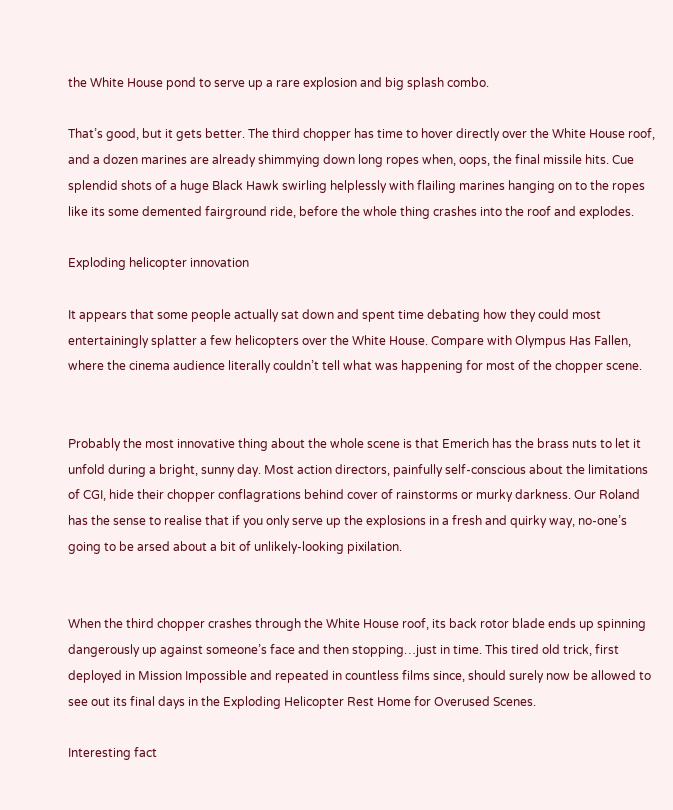the White House pond to serve up a rare explosion and big splash combo.

That’s good, but it gets better. The third chopper has time to hover directly over the White House roof, and a dozen marines are already shimmying down long ropes when, oops, the final missile hits. Cue splendid shots of a huge Black Hawk swirling helplessly with flailing marines hanging on to the ropes like its some demented fairground ride, before the whole thing crashes into the roof and explodes.

Exploding helicopter innovation

It appears that some people actually sat down and spent time debating how they could most entertainingly splatter a few helicopters over the White House. Compare with Olympus Has Fallen, where the cinema audience literally couldn’t tell what was happening for most of the chopper scene.


Probably the most innovative thing about the whole scene is that Emerich has the brass nuts to let it unfold during a bright, sunny day. Most action directors, painfully self-conscious about the limitations of CGI, hide their chopper conflagrations behind cover of rainstorms or murky darkness. Our Roland has the sense to realise that if you only serve up the explosions in a fresh and quirky way, no-one’s going to be arsed about a bit of unlikely-looking pixilation.


When the third chopper crashes through the White House roof, its back rotor blade ends up spinning dangerously up against someone’s face and then stopping…just in time. This tired old trick, first deployed in Mission Impossible and repeated in countless films since, should surely now be allowed to see out its final days in the Exploding Helicopter Rest Home for Overused Scenes.

Interesting fact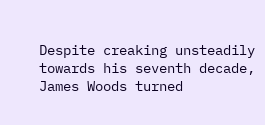Despite creaking unsteadily towards his seventh decade, James Woods turned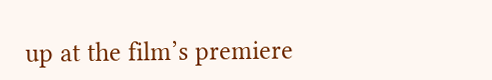up at the film’s premiere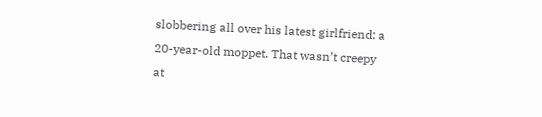slobbering all over his latest girlfriend: a 20-year-old moppet. That wasn’t creepy at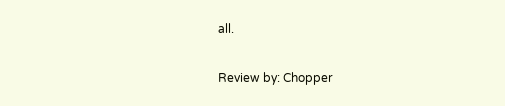all.

Review by: Chopper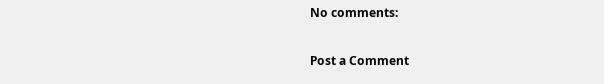No comments:

Post a Comment